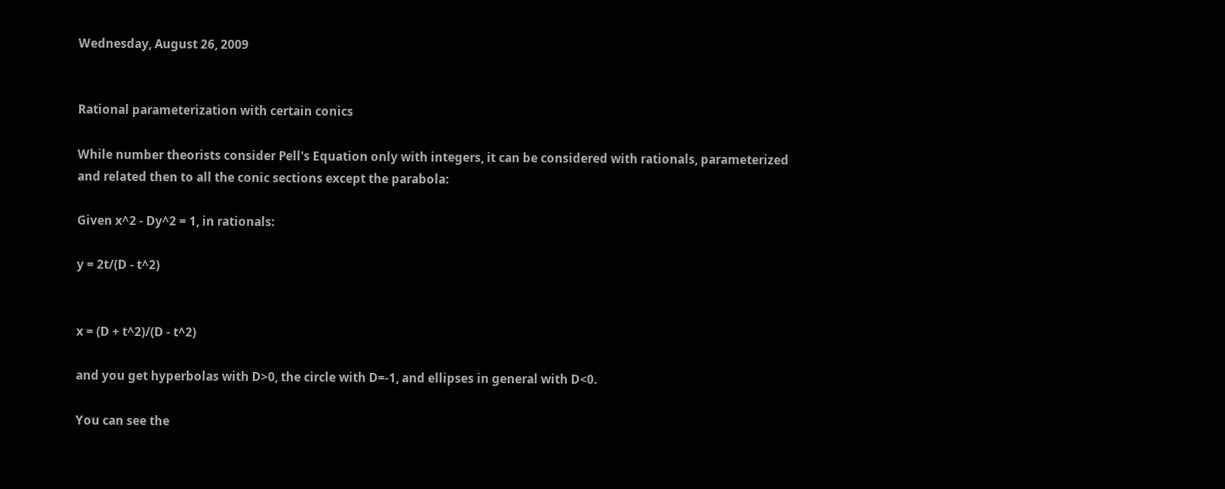Wednesday, August 26, 2009


Rational parameterization with certain conics

While number theorists consider Pell's Equation only with integers, it can be considered with rationals, parameterized and related then to all the conic sections except the parabola:

Given x^2 - Dy^2 = 1, in rationals:

y = 2t/(D - t^2)


x = (D + t^2)/(D - t^2)

and you get hyperbolas with D>0, the circle with D=-1, and ellipses in general with D<0.

You can see the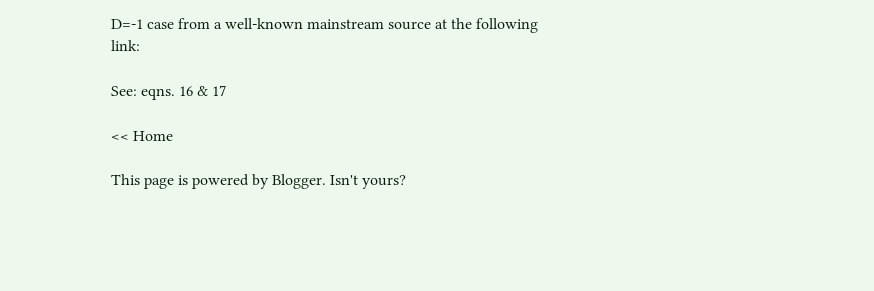D=-1 case from a well-known mainstream source at the following link:

See: eqns. 16 & 17

<< Home

This page is powered by Blogger. Isn't yours?